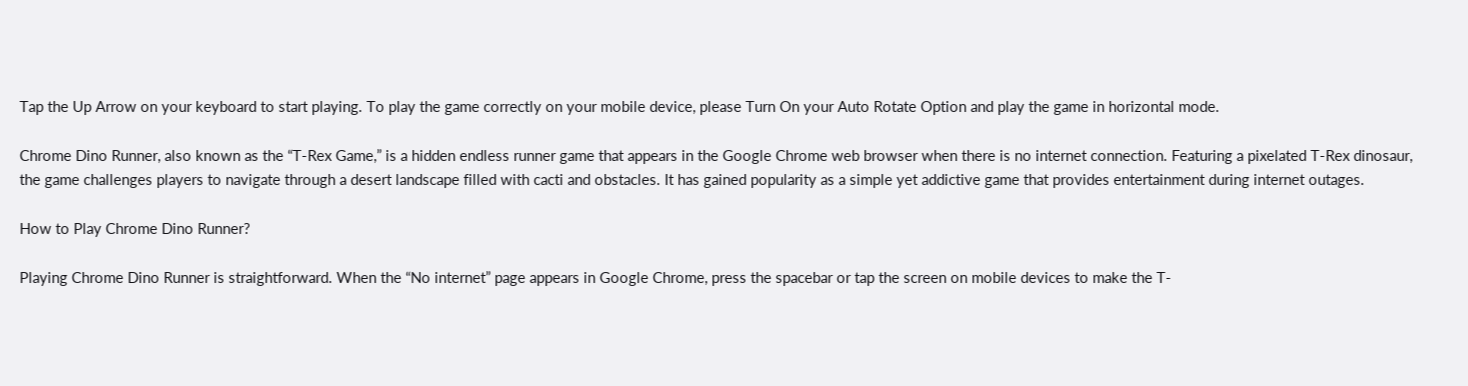Tap the Up Arrow on your keyboard to start playing. To play the game correctly on your mobile device, please Turn On your Auto Rotate Option and play the game in horizontal mode.

Chrome Dino Runner, also known as the “T-Rex Game,” is a hidden endless runner game that appears in the Google Chrome web browser when there is no internet connection. Featuring a pixelated T-Rex dinosaur, the game challenges players to navigate through a desert landscape filled with cacti and obstacles. It has gained popularity as a simple yet addictive game that provides entertainment during internet outages.

How to Play Chrome Dino Runner?

Playing Chrome Dino Runner is straightforward. When the “No internet” page appears in Google Chrome, press the spacebar or tap the screen on mobile devices to make the T-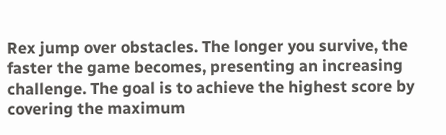Rex jump over obstacles. The longer you survive, the faster the game becomes, presenting an increasing challenge. The goal is to achieve the highest score by covering the maximum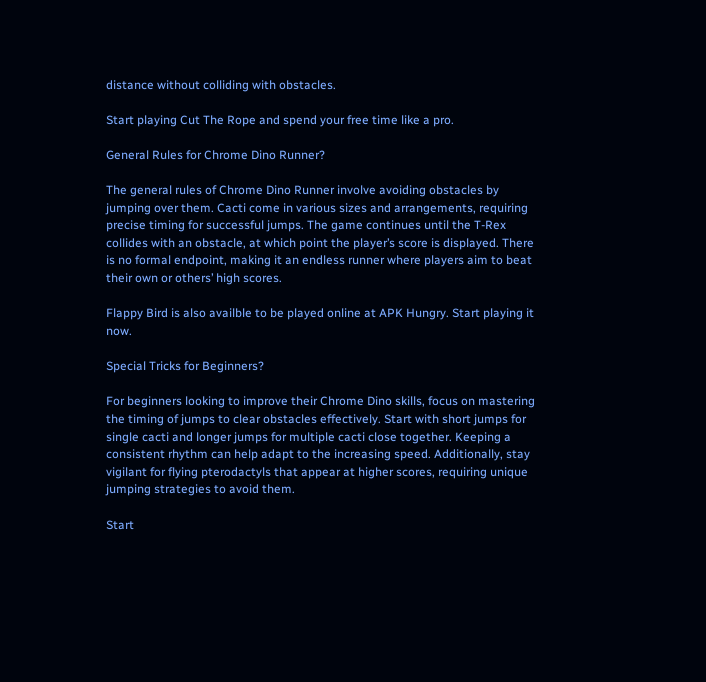distance without colliding with obstacles.

Start playing Cut The Rope and spend your free time like a pro.

General Rules for Chrome Dino Runner?

The general rules of Chrome Dino Runner involve avoiding obstacles by jumping over them. Cacti come in various sizes and arrangements, requiring precise timing for successful jumps. The game continues until the T-Rex collides with an obstacle, at which point the player’s score is displayed. There is no formal endpoint, making it an endless runner where players aim to beat their own or others’ high scores.

Flappy Bird is also availble to be played online at APK Hungry. Start playing it now.

Special Tricks for Beginners?

For beginners looking to improve their Chrome Dino skills, focus on mastering the timing of jumps to clear obstacles effectively. Start with short jumps for single cacti and longer jumps for multiple cacti close together. Keeping a consistent rhythm can help adapt to the increasing speed. Additionally, stay vigilant for flying pterodactyls that appear at higher scores, requiring unique jumping strategies to avoid them.

Start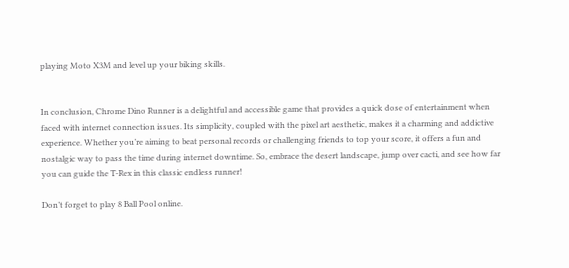playing Moto X3M and level up your biking skills.


In conclusion, Chrome Dino Runner is a delightful and accessible game that provides a quick dose of entertainment when faced with internet connection issues. Its simplicity, coupled with the pixel art aesthetic, makes it a charming and addictive experience. Whether you’re aiming to beat personal records or challenging friends to top your score, it offers a fun and nostalgic way to pass the time during internet downtime. So, embrace the desert landscape, jump over cacti, and see how far you can guide the T-Rex in this classic endless runner!

Don’t forget to play 8 Ball Pool online.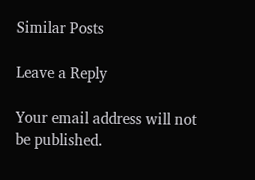Similar Posts

Leave a Reply

Your email address will not be published.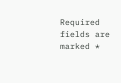Required fields are marked *